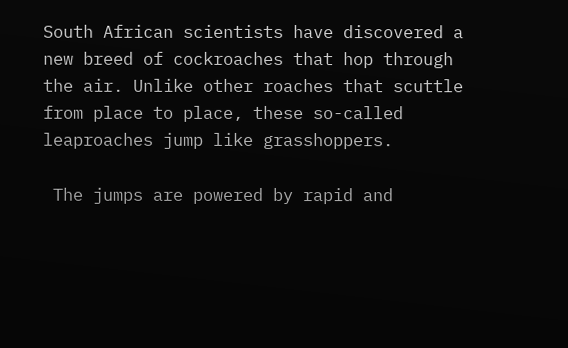South African scientists have discovered a new breed of cockroaches that hop through the air. Unlike other roaches that scuttle from place to place, these so-called leaproaches jump like grasshoppers.

 The jumps are powered by rapid and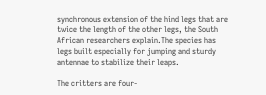synchronous extension of the hind legs that are twice the length of the other legs, the South African researchers explain.The species has legs built especially for jumping and sturdy antennae to stabilize their leaps.

The critters are four-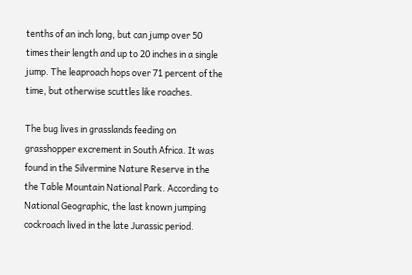tenths of an inch long, but can jump over 50 times their length and up to 20 inches in a single jump. The leaproach hops over 71 percent of the time, but otherwise scuttles like roaches.

The bug lives in grasslands feeding on grasshopper excrement in South Africa. It was found in the Silvermine Nature Reserve in the the Table Mountain National Park. According to National Geographic, the last known jumping cockroach lived in the late Jurassic period.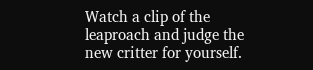Watch a clip of the leaproach and judge the new critter for yourself.